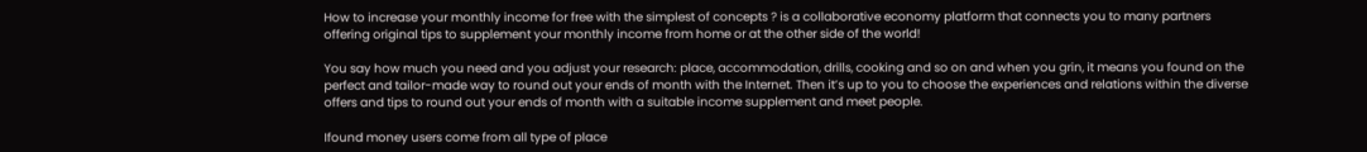How to increase your monthly income for free with the simplest of concepts ? is a collaborative economy platform that connects you to many partners offering original tips to supplement your monthly income from home or at the other side of the world!

You say how much you need and you adjust your research: place, accommodation, drills, cooking and so on and when you grin, it means you found on the perfect and tailor-made way to round out your ends of month with the Internet. Then it’s up to you to choose the experiences and relations within the diverse offers and tips to round out your ends of month with a suitable income supplement and meet people.

Ifound money users come from all type of place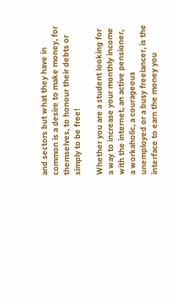and sectors but what they have in common is a desire to make money, for themselves, to honour their debts or simply to be free!

Whether you are a student looking for a way to increase your monthly income with the internet, an active pensioner, a workaholic, a courageous unemployed or a busy freelancer, is the interface to earn the money you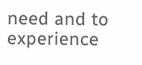need and to experience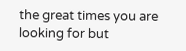the great times you are looking for but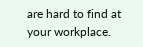are hard to find at your workplace.